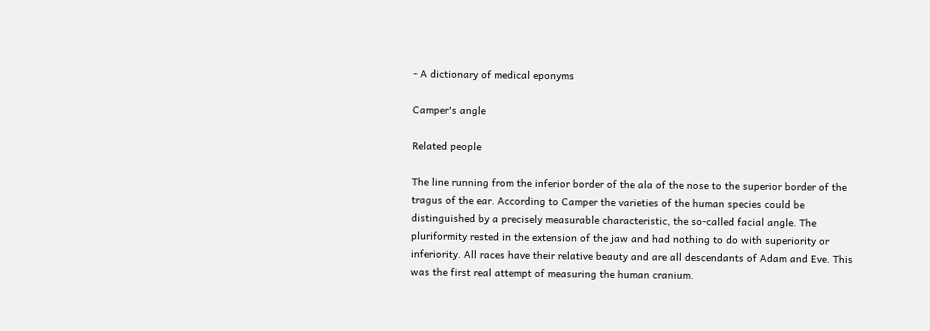- A dictionary of medical eponyms

Camper's angle

Related people

The line running from the inferior border of the ala of the nose to the superior border of the tragus of the ear. According to Camper the varieties of the human species could be distinguished by a precisely measurable characteristic, the so-called facial angle. The pluriformity rested in the extension of the jaw and had nothing to do with superiority or inferiority. All races have their relative beauty and are all descendants of Adam and Eve. This was the first real attempt of measuring the human cranium.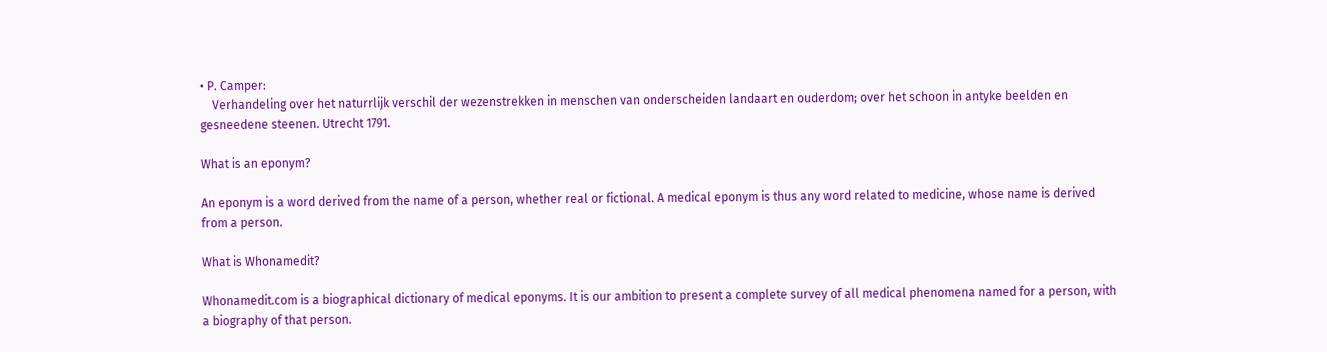• P. Camper:
    Verhandeling over het naturrlijk verschil der wezenstrekken in menschen van onderscheiden landaart en ouderdom; over het schoon in antyke beelden en gesneedene steenen. Utrecht 1791.

What is an eponym?

An eponym is a word derived from the name of a person, whether real or fictional. A medical eponym is thus any word related to medicine, whose name is derived from a person.

What is Whonamedit?

Whonamedit.com is a biographical dictionary of medical eponyms. It is our ambition to present a complete survey of all medical phenomena named for a person, with a biography of that person.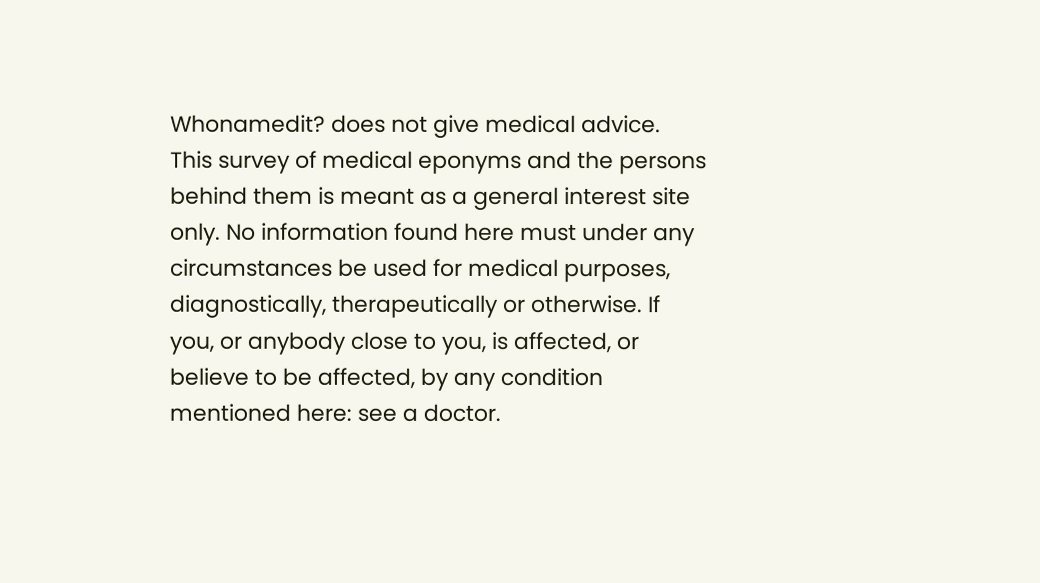Whonamedit? does not give medical advice.
This survey of medical eponyms and the persons behind them is meant as a general interest site only. No information found here must under any circumstances be used for medical purposes, diagnostically, therapeutically or otherwise. If you, or anybody close to you, is affected, or believe to be affected, by any condition mentioned here: see a doctor.